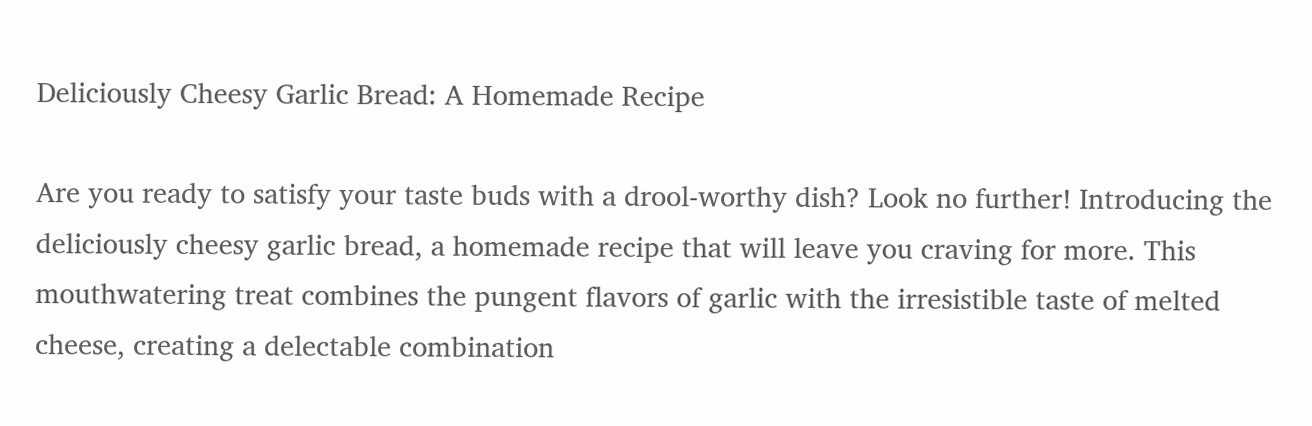Deliciously Cheesy Garlic Bread: A Homemade Recipe

Are you ready to satisfy your taste buds with a drool-worthy dish? Look no further! Introducing the deliciously cheesy garlic bread, a homemade recipe that will leave you craving for more. This mouthwatering treat combines the pungent flavors of garlic with the irresistible taste of melted cheese, creating a delectable combination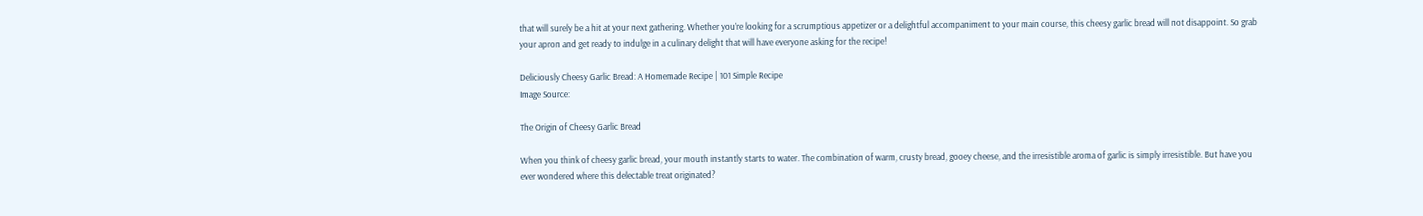that will surely be a hit at your next gathering. Whether you’re looking for a scrumptious appetizer or a delightful accompaniment to your main course, this cheesy garlic bread will not disappoint. So grab your apron and get ready to indulge in a culinary delight that will have everyone asking for the recipe!

Deliciously Cheesy Garlic Bread: A Homemade Recipe | 101 Simple Recipe
Image Source:

The Origin of Cheesy Garlic Bread

When you think of cheesy garlic bread, your mouth instantly starts to water. The combination of warm, crusty bread, gooey cheese, and the irresistible aroma of garlic is simply irresistible. But have you ever wondered where this delectable treat originated?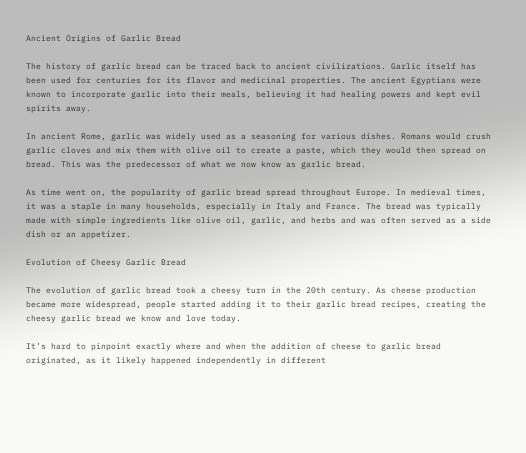Ancient Origins of Garlic Bread

The history of garlic bread can be traced back to ancient civilizations. Garlic itself has been used for centuries for its flavor and medicinal properties. The ancient Egyptians were known to incorporate garlic into their meals, believing it had healing powers and kept evil spirits away.

In ancient Rome, garlic was widely used as a seasoning for various dishes. Romans would crush garlic cloves and mix them with olive oil to create a paste, which they would then spread on bread. This was the predecessor of what we now know as garlic bread.

As time went on, the popularity of garlic bread spread throughout Europe. In medieval times, it was a staple in many households, especially in Italy and France. The bread was typically made with simple ingredients like olive oil, garlic, and herbs and was often served as a side dish or an appetizer.

Evolution of Cheesy Garlic Bread

The evolution of garlic bread took a cheesy turn in the 20th century. As cheese production became more widespread, people started adding it to their garlic bread recipes, creating the cheesy garlic bread we know and love today.

It’s hard to pinpoint exactly where and when the addition of cheese to garlic bread originated, as it likely happened independently in different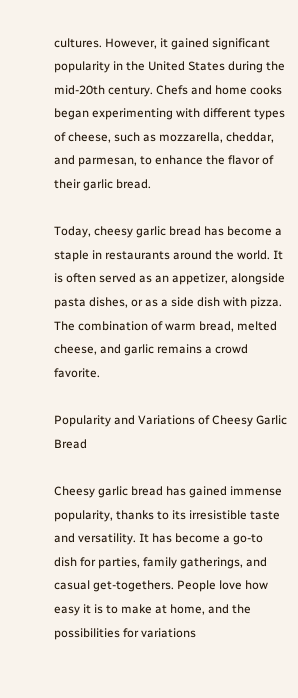cultures. However, it gained significant popularity in the United States during the mid-20th century. Chefs and home cooks began experimenting with different types of cheese, such as mozzarella, cheddar, and parmesan, to enhance the flavor of their garlic bread.

Today, cheesy garlic bread has become a staple in restaurants around the world. It is often served as an appetizer, alongside pasta dishes, or as a side dish with pizza. The combination of warm bread, melted cheese, and garlic remains a crowd favorite.

Popularity and Variations of Cheesy Garlic Bread

Cheesy garlic bread has gained immense popularity, thanks to its irresistible taste and versatility. It has become a go-to dish for parties, family gatherings, and casual get-togethers. People love how easy it is to make at home, and the possibilities for variations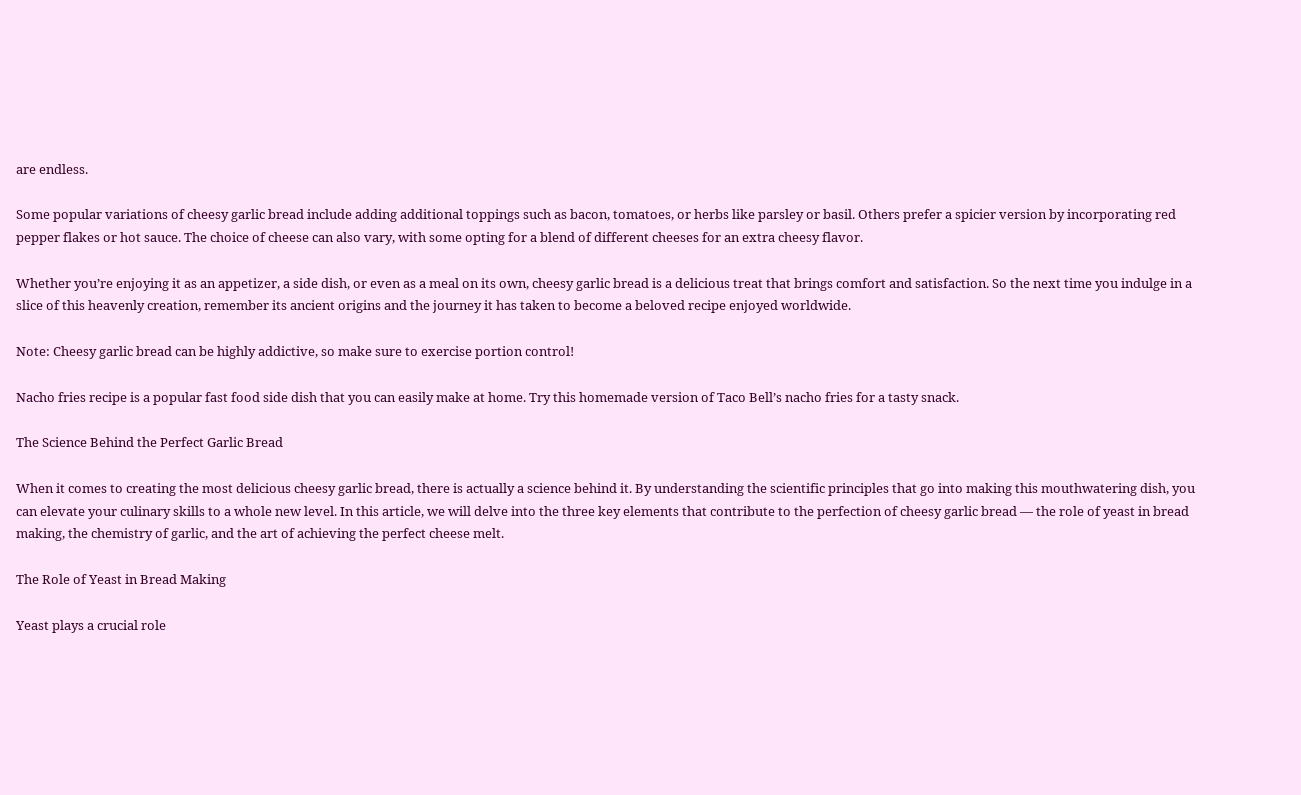are endless.

Some popular variations of cheesy garlic bread include adding additional toppings such as bacon, tomatoes, or herbs like parsley or basil. Others prefer a spicier version by incorporating red pepper flakes or hot sauce. The choice of cheese can also vary, with some opting for a blend of different cheeses for an extra cheesy flavor.

Whether you’re enjoying it as an appetizer, a side dish, or even as a meal on its own, cheesy garlic bread is a delicious treat that brings comfort and satisfaction. So the next time you indulge in a slice of this heavenly creation, remember its ancient origins and the journey it has taken to become a beloved recipe enjoyed worldwide.

Note: Cheesy garlic bread can be highly addictive, so make sure to exercise portion control!

Nacho fries recipe is a popular fast food side dish that you can easily make at home. Try this homemade version of Taco Bell’s nacho fries for a tasty snack.

The Science Behind the Perfect Garlic Bread

When it comes to creating the most delicious cheesy garlic bread, there is actually a science behind it. By understanding the scientific principles that go into making this mouthwatering dish, you can elevate your culinary skills to a whole new level. In this article, we will delve into the three key elements that contribute to the perfection of cheesy garlic bread — the role of yeast in bread making, the chemistry of garlic, and the art of achieving the perfect cheese melt.

The Role of Yeast in Bread Making

Yeast plays a crucial role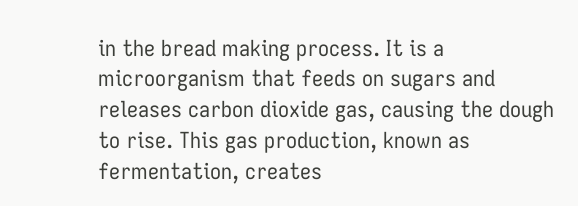in the bread making process. It is a microorganism that feeds on sugars and releases carbon dioxide gas, causing the dough to rise. This gas production, known as fermentation, creates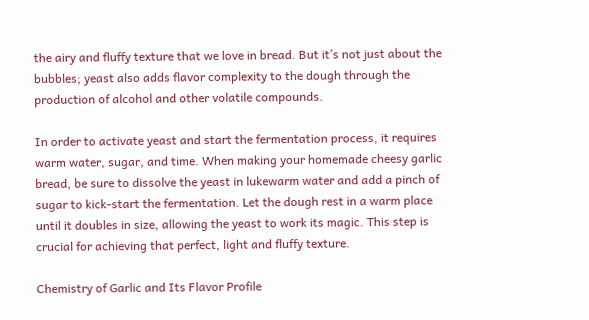the airy and fluffy texture that we love in bread. But it’s not just about the bubbles; yeast also adds flavor complexity to the dough through the production of alcohol and other volatile compounds.

In order to activate yeast and start the fermentation process, it requires warm water, sugar, and time. When making your homemade cheesy garlic bread, be sure to dissolve the yeast in lukewarm water and add a pinch of sugar to kick-start the fermentation. Let the dough rest in a warm place until it doubles in size, allowing the yeast to work its magic. This step is crucial for achieving that perfect, light and fluffy texture.

Chemistry of Garlic and Its Flavor Profile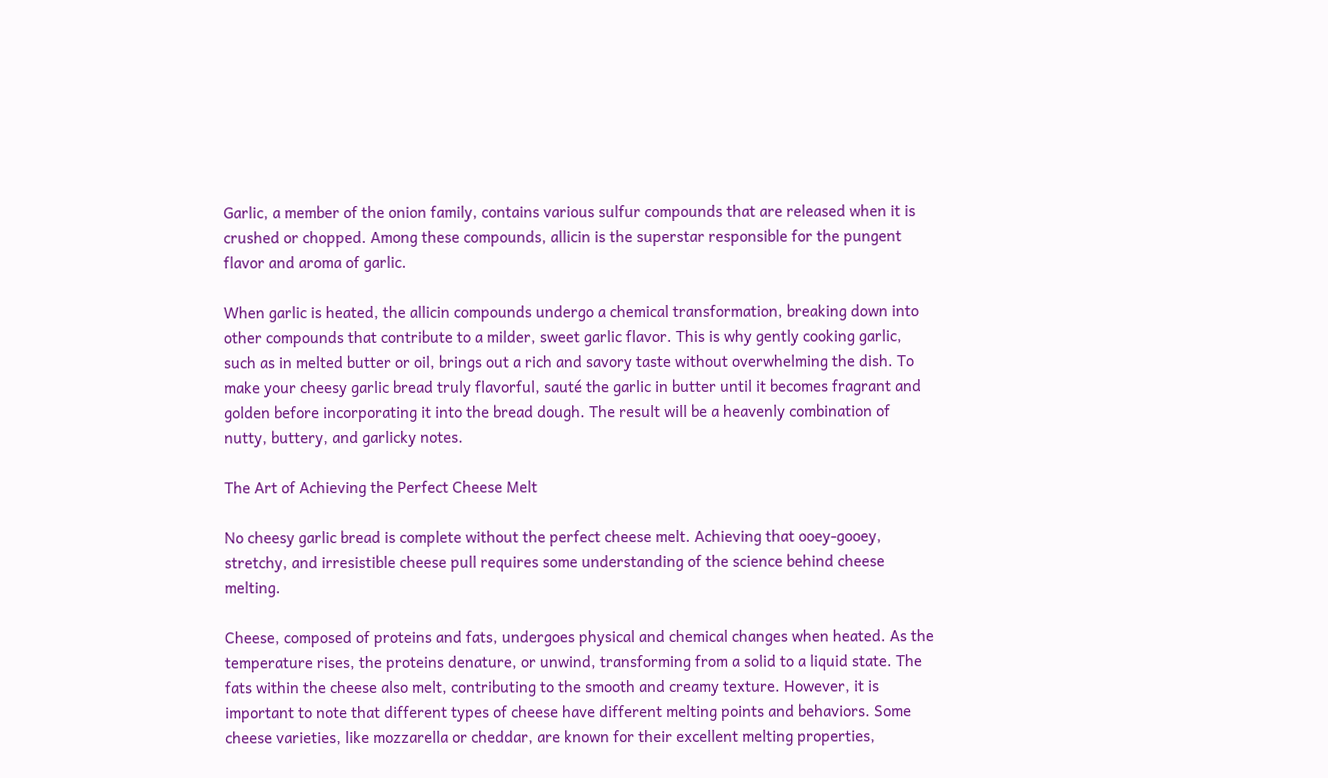Garlic, a member of the onion family, contains various sulfur compounds that are released when it is crushed or chopped. Among these compounds, allicin is the superstar responsible for the pungent flavor and aroma of garlic.

When garlic is heated, the allicin compounds undergo a chemical transformation, breaking down into other compounds that contribute to a milder, sweet garlic flavor. This is why gently cooking garlic, such as in melted butter or oil, brings out a rich and savory taste without overwhelming the dish. To make your cheesy garlic bread truly flavorful, sauté the garlic in butter until it becomes fragrant and golden before incorporating it into the bread dough. The result will be a heavenly combination of nutty, buttery, and garlicky notes.

The Art of Achieving the Perfect Cheese Melt

No cheesy garlic bread is complete without the perfect cheese melt. Achieving that ooey-gooey, stretchy, and irresistible cheese pull requires some understanding of the science behind cheese melting.

Cheese, composed of proteins and fats, undergoes physical and chemical changes when heated. As the temperature rises, the proteins denature, or unwind, transforming from a solid to a liquid state. The fats within the cheese also melt, contributing to the smooth and creamy texture. However, it is important to note that different types of cheese have different melting points and behaviors. Some cheese varieties, like mozzarella or cheddar, are known for their excellent melting properties,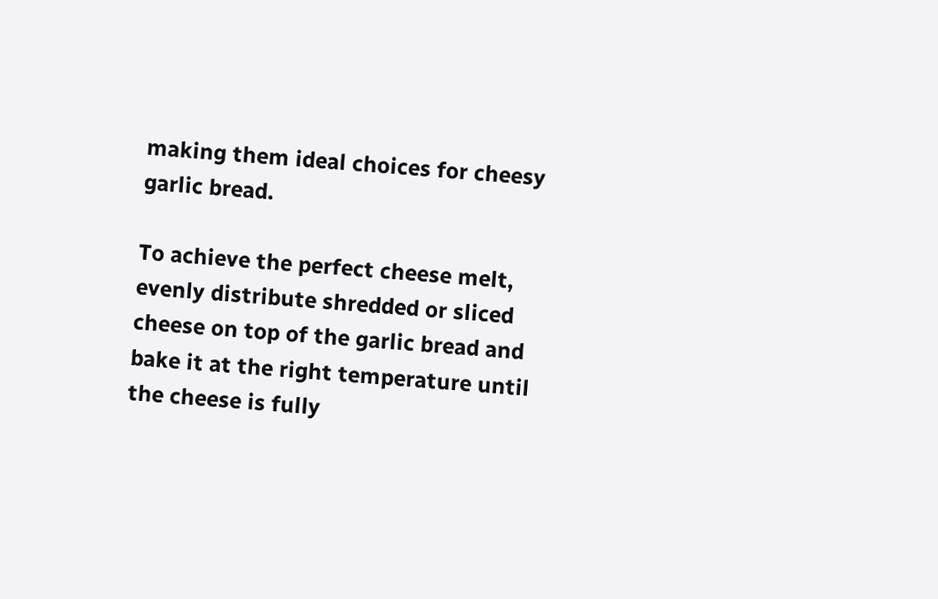making them ideal choices for cheesy garlic bread.

To achieve the perfect cheese melt, evenly distribute shredded or sliced cheese on top of the garlic bread and bake it at the right temperature until the cheese is fully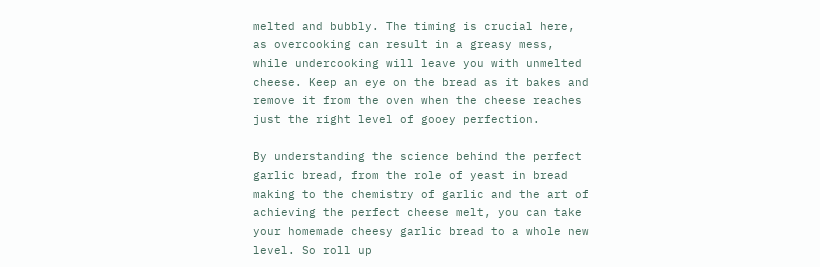melted and bubbly. The timing is crucial here, as overcooking can result in a greasy mess, while undercooking will leave you with unmelted cheese. Keep an eye on the bread as it bakes and remove it from the oven when the cheese reaches just the right level of gooey perfection.

By understanding the science behind the perfect garlic bread, from the role of yeast in bread making to the chemistry of garlic and the art of achieving the perfect cheese melt, you can take your homemade cheesy garlic bread to a whole new level. So roll up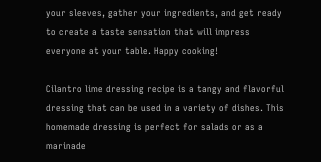your sleeves, gather your ingredients, and get ready to create a taste sensation that will impress everyone at your table. Happy cooking!

Cilantro lime dressing recipe is a tangy and flavorful dressing that can be used in a variety of dishes. This homemade dressing is perfect for salads or as a marinade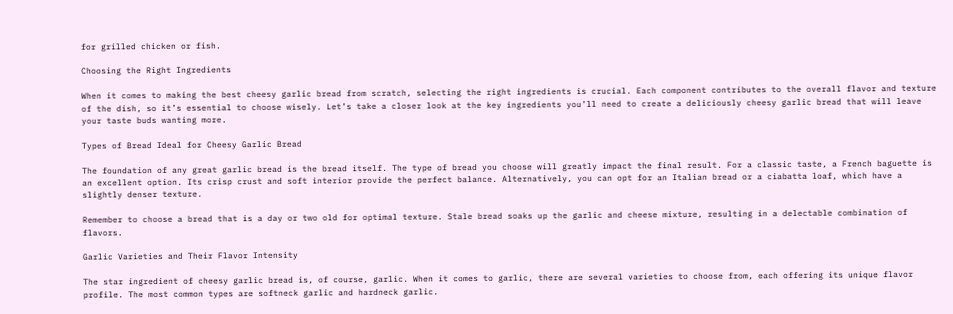for grilled chicken or fish.

Choosing the Right Ingredients

When it comes to making the best cheesy garlic bread from scratch, selecting the right ingredients is crucial. Each component contributes to the overall flavor and texture of the dish, so it’s essential to choose wisely. Let’s take a closer look at the key ingredients you’ll need to create a deliciously cheesy garlic bread that will leave your taste buds wanting more.

Types of Bread Ideal for Cheesy Garlic Bread

The foundation of any great garlic bread is the bread itself. The type of bread you choose will greatly impact the final result. For a classic taste, a French baguette is an excellent option. Its crisp crust and soft interior provide the perfect balance. Alternatively, you can opt for an Italian bread or a ciabatta loaf, which have a slightly denser texture.

Remember to choose a bread that is a day or two old for optimal texture. Stale bread soaks up the garlic and cheese mixture, resulting in a delectable combination of flavors.

Garlic Varieties and Their Flavor Intensity

The star ingredient of cheesy garlic bread is, of course, garlic. When it comes to garlic, there are several varieties to choose from, each offering its unique flavor profile. The most common types are softneck garlic and hardneck garlic.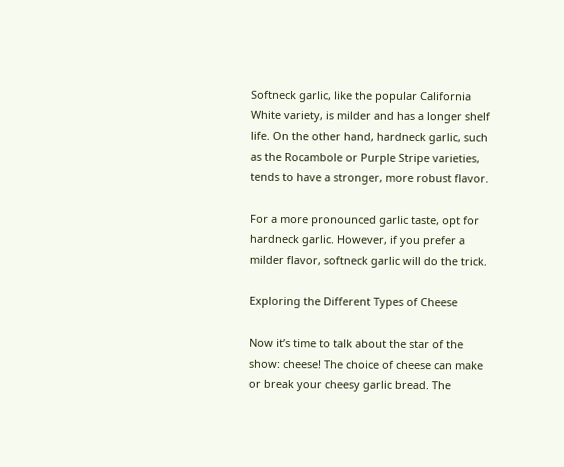Softneck garlic, like the popular California White variety, is milder and has a longer shelf life. On the other hand, hardneck garlic, such as the Rocambole or Purple Stripe varieties, tends to have a stronger, more robust flavor.

For a more pronounced garlic taste, opt for hardneck garlic. However, if you prefer a milder flavor, softneck garlic will do the trick.

Exploring the Different Types of Cheese

Now it’s time to talk about the star of the show: cheese! The choice of cheese can make or break your cheesy garlic bread. The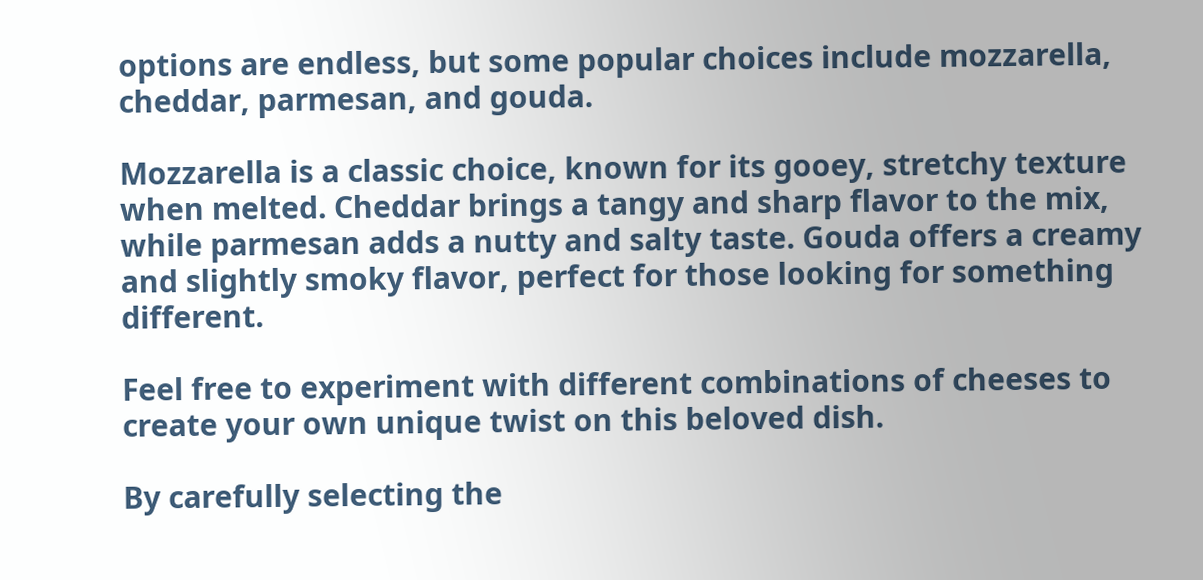options are endless, but some popular choices include mozzarella, cheddar, parmesan, and gouda.

Mozzarella is a classic choice, known for its gooey, stretchy texture when melted. Cheddar brings a tangy and sharp flavor to the mix, while parmesan adds a nutty and salty taste. Gouda offers a creamy and slightly smoky flavor, perfect for those looking for something different.

Feel free to experiment with different combinations of cheeses to create your own unique twist on this beloved dish.

By carefully selecting the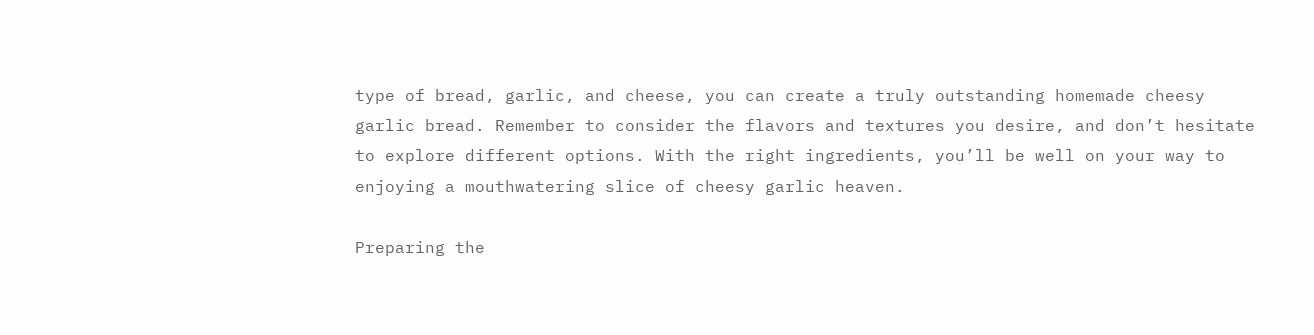type of bread, garlic, and cheese, you can create a truly outstanding homemade cheesy garlic bread. Remember to consider the flavors and textures you desire, and don’t hesitate to explore different options. With the right ingredients, you’ll be well on your way to enjoying a mouthwatering slice of cheesy garlic heaven.

Preparing the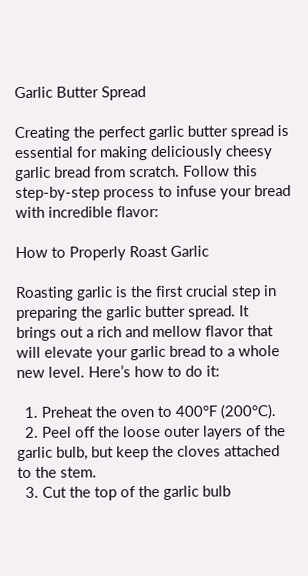Garlic Butter Spread

Creating the perfect garlic butter spread is essential for making deliciously cheesy garlic bread from scratch. Follow this step-by-step process to infuse your bread with incredible flavor:

How to Properly Roast Garlic

Roasting garlic is the first crucial step in preparing the garlic butter spread. It brings out a rich and mellow flavor that will elevate your garlic bread to a whole new level. Here’s how to do it:

  1. Preheat the oven to 400°F (200°C).
  2. Peel off the loose outer layers of the garlic bulb, but keep the cloves attached to the stem.
  3. Cut the top of the garlic bulb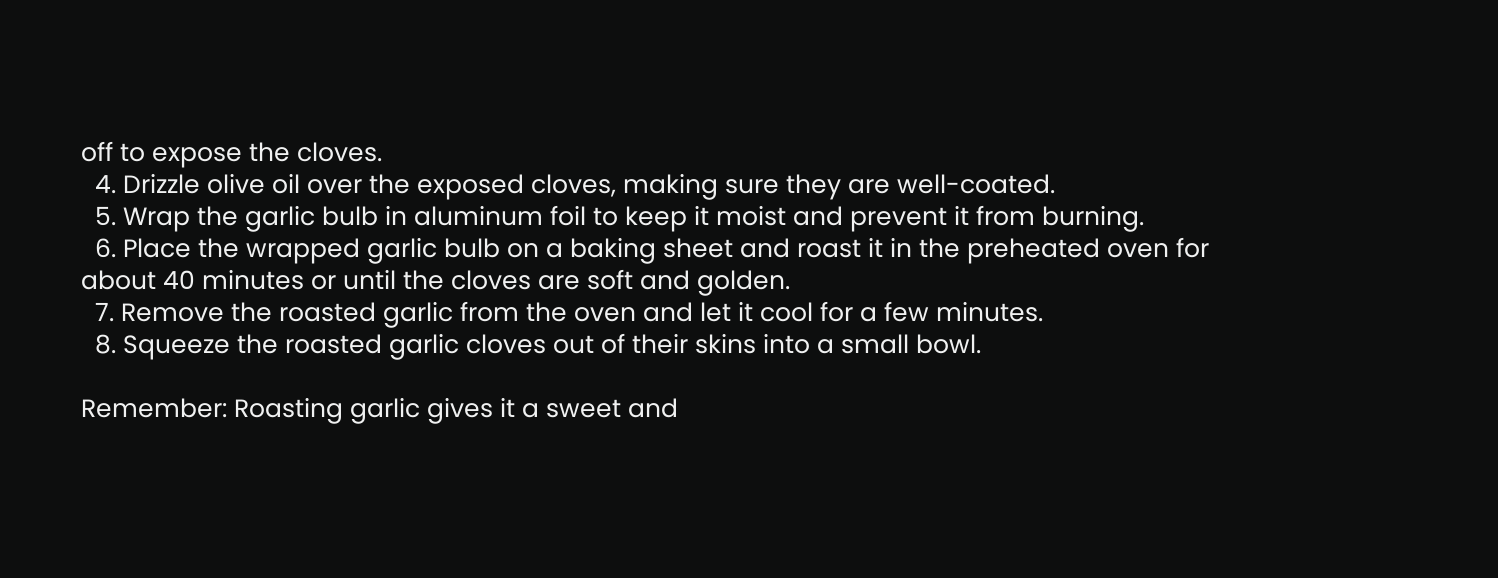off to expose the cloves.
  4. Drizzle olive oil over the exposed cloves, making sure they are well-coated.
  5. Wrap the garlic bulb in aluminum foil to keep it moist and prevent it from burning.
  6. Place the wrapped garlic bulb on a baking sheet and roast it in the preheated oven for about 40 minutes or until the cloves are soft and golden.
  7. Remove the roasted garlic from the oven and let it cool for a few minutes.
  8. Squeeze the roasted garlic cloves out of their skins into a small bowl.

Remember: Roasting garlic gives it a sweet and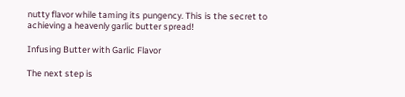nutty flavor while taming its pungency. This is the secret to achieving a heavenly garlic butter spread!

Infusing Butter with Garlic Flavor

The next step is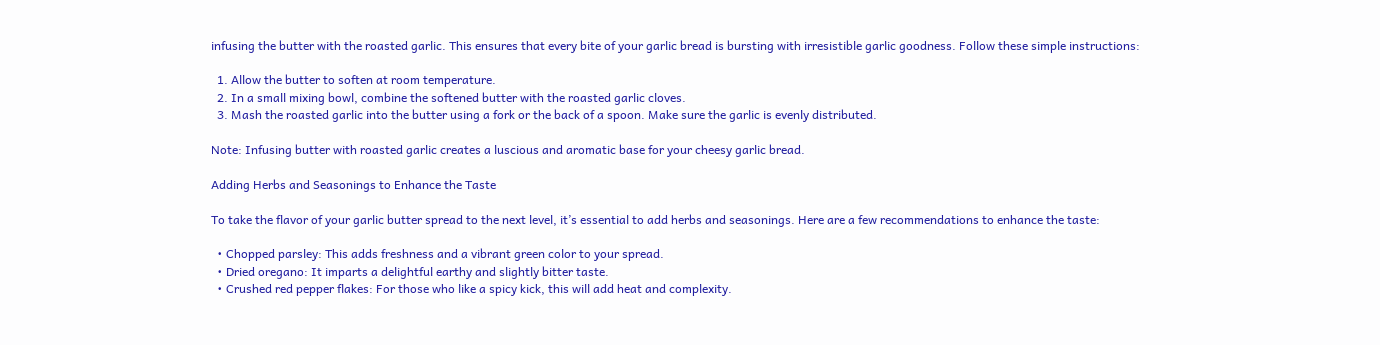infusing the butter with the roasted garlic. This ensures that every bite of your garlic bread is bursting with irresistible garlic goodness. Follow these simple instructions:

  1. Allow the butter to soften at room temperature.
  2. In a small mixing bowl, combine the softened butter with the roasted garlic cloves.
  3. Mash the roasted garlic into the butter using a fork or the back of a spoon. Make sure the garlic is evenly distributed.

Note: Infusing butter with roasted garlic creates a luscious and aromatic base for your cheesy garlic bread.

Adding Herbs and Seasonings to Enhance the Taste

To take the flavor of your garlic butter spread to the next level, it’s essential to add herbs and seasonings. Here are a few recommendations to enhance the taste:

  • Chopped parsley: This adds freshness and a vibrant green color to your spread.
  • Dried oregano: It imparts a delightful earthy and slightly bitter taste.
  • Crushed red pepper flakes: For those who like a spicy kick, this will add heat and complexity.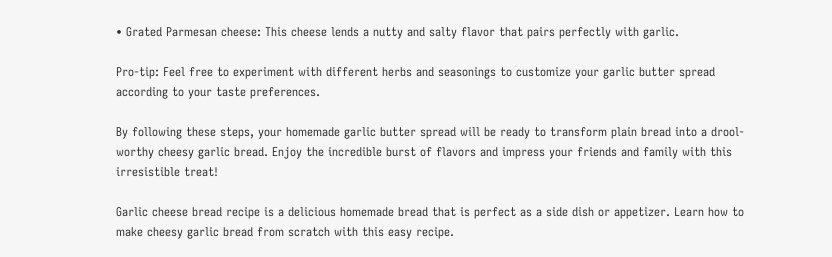• Grated Parmesan cheese: This cheese lends a nutty and salty flavor that pairs perfectly with garlic.

Pro-tip: Feel free to experiment with different herbs and seasonings to customize your garlic butter spread according to your taste preferences.

By following these steps, your homemade garlic butter spread will be ready to transform plain bread into a drool-worthy cheesy garlic bread. Enjoy the incredible burst of flavors and impress your friends and family with this irresistible treat!

Garlic cheese bread recipe is a delicious homemade bread that is perfect as a side dish or appetizer. Learn how to make cheesy garlic bread from scratch with this easy recipe.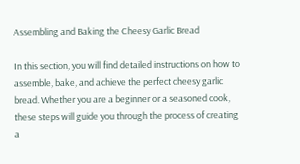Assembling and Baking the Cheesy Garlic Bread

In this section, you will find detailed instructions on how to assemble, bake, and achieve the perfect cheesy garlic bread. Whether you are a beginner or a seasoned cook, these steps will guide you through the process of creating a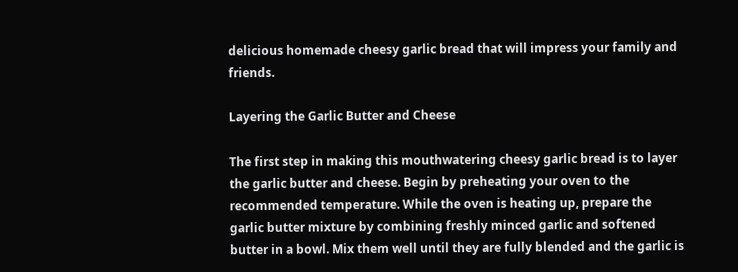delicious homemade cheesy garlic bread that will impress your family and friends.

Layering the Garlic Butter and Cheese

The first step in making this mouthwatering cheesy garlic bread is to layer the garlic butter and cheese. Begin by preheating your oven to the recommended temperature. While the oven is heating up, prepare the garlic butter mixture by combining freshly minced garlic and softened butter in a bowl. Mix them well until they are fully blended and the garlic is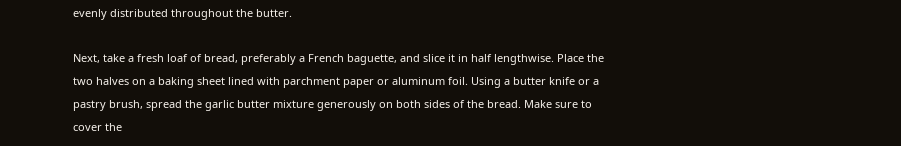evenly distributed throughout the butter.

Next, take a fresh loaf of bread, preferably a French baguette, and slice it in half lengthwise. Place the two halves on a baking sheet lined with parchment paper or aluminum foil. Using a butter knife or a pastry brush, spread the garlic butter mixture generously on both sides of the bread. Make sure to cover the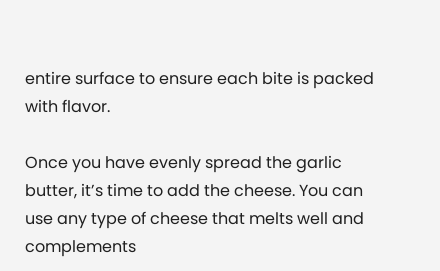entire surface to ensure each bite is packed with flavor.

Once you have evenly spread the garlic butter, it’s time to add the cheese. You can use any type of cheese that melts well and complements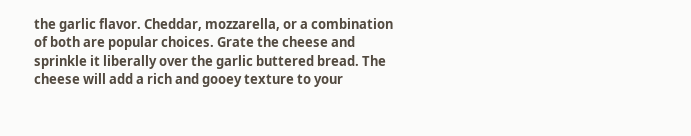the garlic flavor. Cheddar, mozzarella, or a combination of both are popular choices. Grate the cheese and sprinkle it liberally over the garlic buttered bread. The cheese will add a rich and gooey texture to your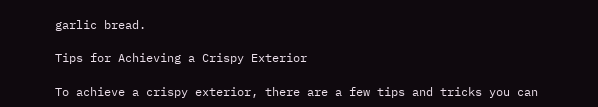garlic bread.

Tips for Achieving a Crispy Exterior

To achieve a crispy exterior, there are a few tips and tricks you can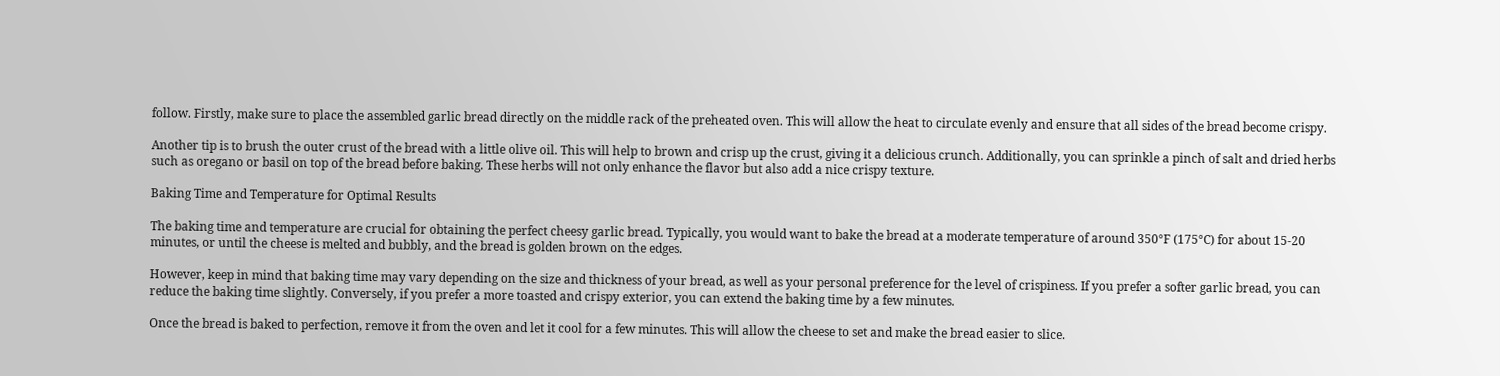follow. Firstly, make sure to place the assembled garlic bread directly on the middle rack of the preheated oven. This will allow the heat to circulate evenly and ensure that all sides of the bread become crispy.

Another tip is to brush the outer crust of the bread with a little olive oil. This will help to brown and crisp up the crust, giving it a delicious crunch. Additionally, you can sprinkle a pinch of salt and dried herbs such as oregano or basil on top of the bread before baking. These herbs will not only enhance the flavor but also add a nice crispy texture.

Baking Time and Temperature for Optimal Results

The baking time and temperature are crucial for obtaining the perfect cheesy garlic bread. Typically, you would want to bake the bread at a moderate temperature of around 350°F (175°C) for about 15-20 minutes, or until the cheese is melted and bubbly, and the bread is golden brown on the edges.

However, keep in mind that baking time may vary depending on the size and thickness of your bread, as well as your personal preference for the level of crispiness. If you prefer a softer garlic bread, you can reduce the baking time slightly. Conversely, if you prefer a more toasted and crispy exterior, you can extend the baking time by a few minutes.

Once the bread is baked to perfection, remove it from the oven and let it cool for a few minutes. This will allow the cheese to set and make the bread easier to slice.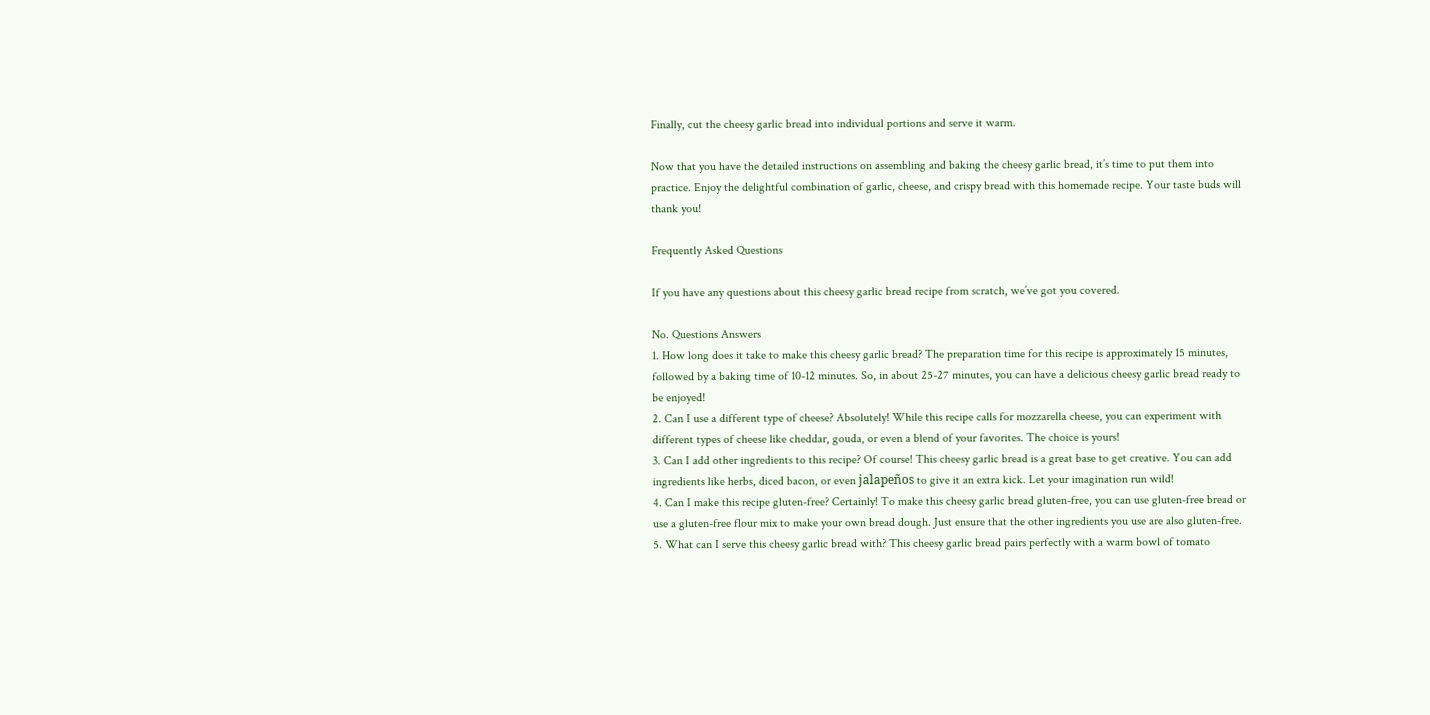Finally, cut the cheesy garlic bread into individual portions and serve it warm.

Now that you have the detailed instructions on assembling and baking the cheesy garlic bread, it’s time to put them into practice. Enjoy the delightful combination of garlic, cheese, and crispy bread with this homemade recipe. Your taste buds will thank you!

Frequently Asked Questions

If you have any questions about this cheesy garlic bread recipe from scratch, we’ve got you covered.

No. Questions Answers
1. How long does it take to make this cheesy garlic bread? The preparation time for this recipe is approximately 15 minutes, followed by a baking time of 10-12 minutes. So, in about 25-27 minutes, you can have a delicious cheesy garlic bread ready to be enjoyed!
2. Can I use a different type of cheese? Absolutely! While this recipe calls for mozzarella cheese, you can experiment with different types of cheese like cheddar, gouda, or even a blend of your favorites. The choice is yours!
3. Can I add other ingredients to this recipe? Of course! This cheesy garlic bread is a great base to get creative. You can add ingredients like herbs, diced bacon, or even jalapeños to give it an extra kick. Let your imagination run wild!
4. Can I make this recipe gluten-free? Certainly! To make this cheesy garlic bread gluten-free, you can use gluten-free bread or use a gluten-free flour mix to make your own bread dough. Just ensure that the other ingredients you use are also gluten-free.
5. What can I serve this cheesy garlic bread with? This cheesy garlic bread pairs perfectly with a warm bowl of tomato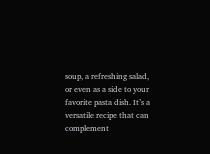soup, a refreshing salad, or even as a side to your favorite pasta dish. It’s a versatile recipe that can complement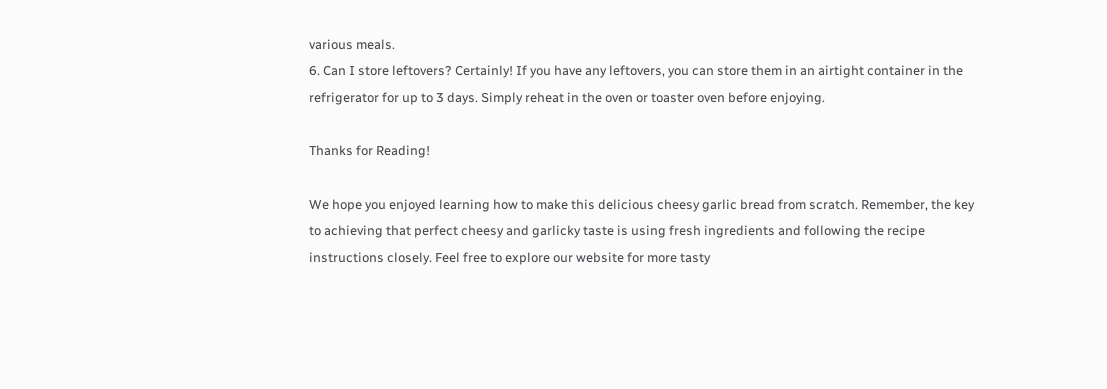various meals.
6. Can I store leftovers? Certainly! If you have any leftovers, you can store them in an airtight container in the refrigerator for up to 3 days. Simply reheat in the oven or toaster oven before enjoying.

Thanks for Reading!

We hope you enjoyed learning how to make this delicious cheesy garlic bread from scratch. Remember, the key to achieving that perfect cheesy and garlicky taste is using fresh ingredients and following the recipe instructions closely. Feel free to explore our website for more tasty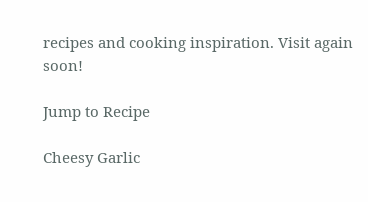recipes and cooking inspiration. Visit again soon!

Jump to Recipe

Cheesy Garlic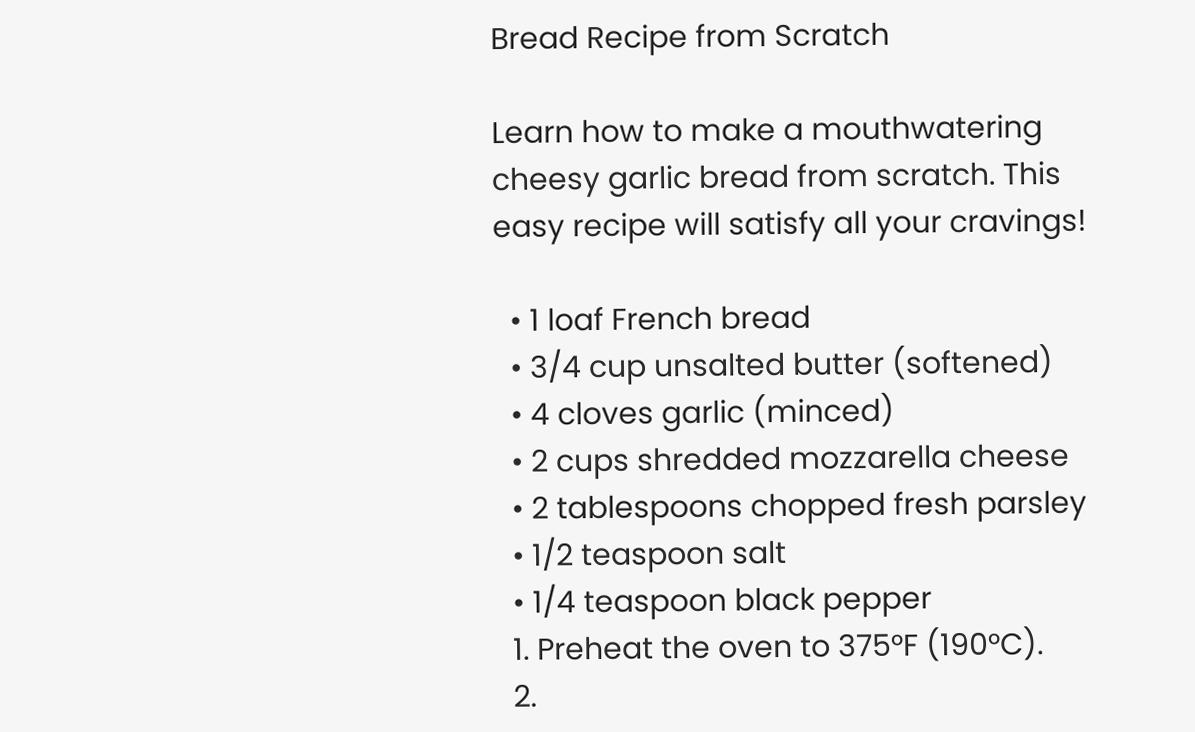Bread Recipe from Scratch

Learn how to make a mouthwatering cheesy garlic bread from scratch. This easy recipe will satisfy all your cravings!

  • 1 loaf French bread
  • 3/4 cup unsalted butter (softened)
  • 4 cloves garlic (minced)
  • 2 cups shredded mozzarella cheese
  • 2 tablespoons chopped fresh parsley
  • 1/2 teaspoon salt
  • 1/4 teaspoon black pepper
  1. Preheat the oven to 375°F (190°C).
  2.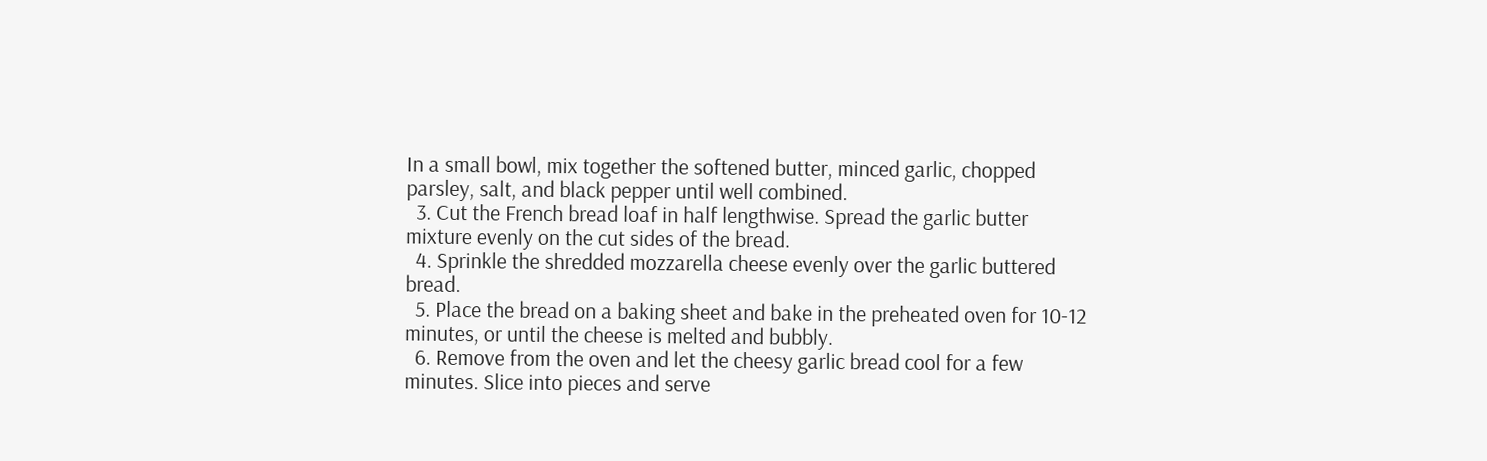In a small bowl, mix together the softened butter, minced garlic, chopped parsley, salt, and black pepper until well combined.
  3. Cut the French bread loaf in half lengthwise. Spread the garlic butter mixture evenly on the cut sides of the bread.
  4. Sprinkle the shredded mozzarella cheese evenly over the garlic buttered bread.
  5. Place the bread on a baking sheet and bake in the preheated oven for 10-12 minutes, or until the cheese is melted and bubbly.
  6. Remove from the oven and let the cheesy garlic bread cool for a few minutes. Slice into pieces and serve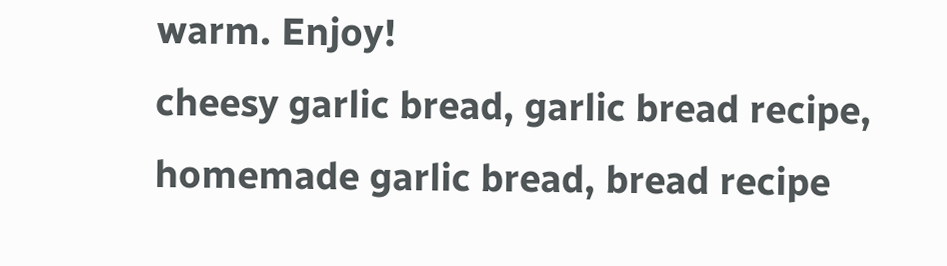warm. Enjoy!
cheesy garlic bread, garlic bread recipe, homemade garlic bread, bread recipe